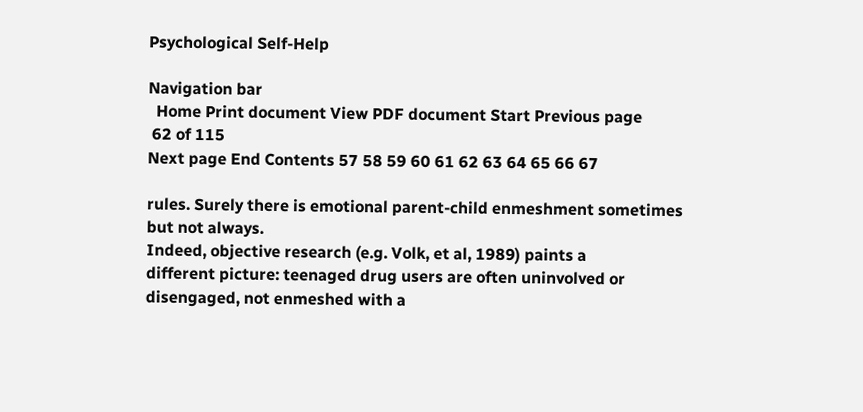Psychological Self-Help

Navigation bar
  Home Print document View PDF document Start Previous page
 62 of 115
Next page End Contents 57 58 59 60 61 62 63 64 65 66 67

rules. Surely there is emotional parent-child enmeshment sometimes
but not always.
Indeed, objective research (e.g. Volk, et al, 1989) paints a
different picture: teenaged drug users are often uninvolved or
disengaged, not enmeshed with a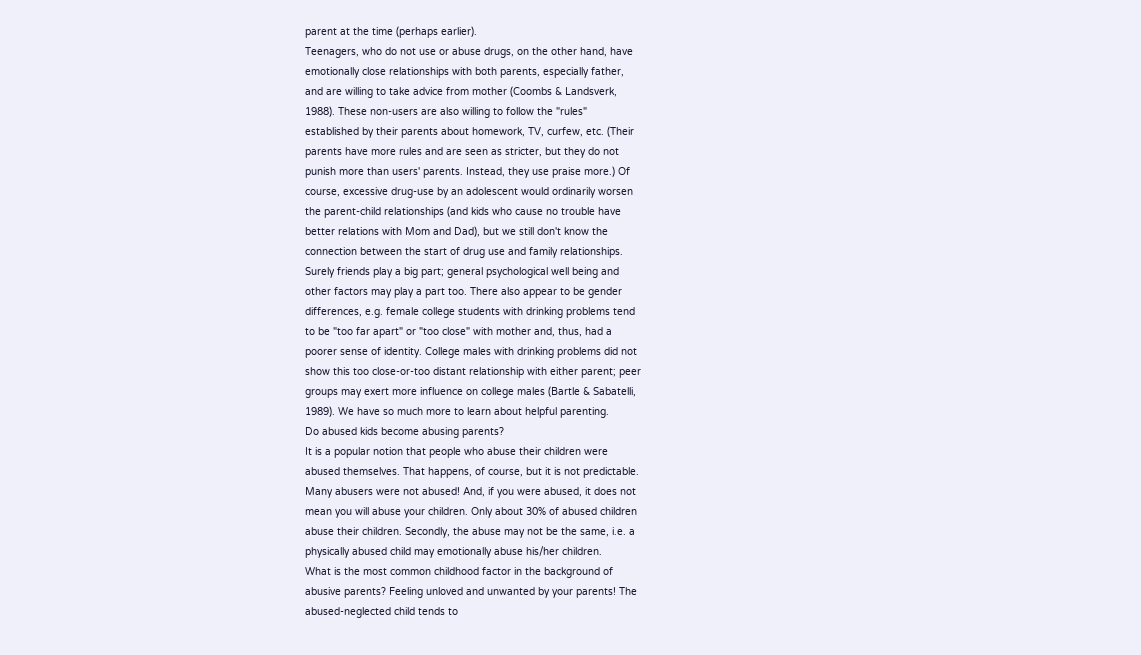parent at the time (perhaps earlier).
Teenagers, who do not use or abuse drugs, on the other hand, have
emotionally close relationships with both parents, especially father,
and are willing to take advice from mother (Coombs & Landsverk,
1988). These non-users are also willing to follow the "rules"
established by their parents about homework, TV, curfew, etc. (Their
parents have more rules and are seen as stricter, but they do not
punish more than users' parents. Instead, they use praise more.) Of
course, excessive drug-use by an adolescent would ordinarily worsen
the parent-child relationships (and kids who cause no trouble have
better relations with Mom and Dad), but we still don't know the
connection between the start of drug use and family relationships.
Surely friends play a big part; general psychological well being and
other factors may play a part too. There also appear to be gender
differences, e.g. female college students with drinking problems tend
to be "too far apart" or "too close" with mother and, thus, had a
poorer sense of identity. College males with drinking problems did not
show this too close-or-too distant relationship with either parent; peer
groups may exert more influence on college males (Bartle & Sabatelli,
1989). We have so much more to learn about helpful parenting.
Do abused kids become abusing parents?
It is a popular notion that people who abuse their children were
abused themselves. That happens, of course, but it is not predictable.
Many abusers were not abused! And, if you were abused, it does not
mean you will abuse your children. Only about 30% of abused children
abuse their children. Secondly, the abuse may not be the same, i.e. a
physically abused child may emotionally abuse his/her children.
What is the most common childhood factor in the background of
abusive parents? Feeling unloved and unwanted by your parents! The
abused-neglected child tends to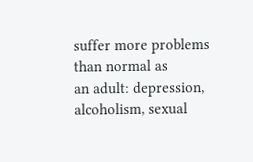suffer more problems than normal as
an adult: depression, alcoholism, sexual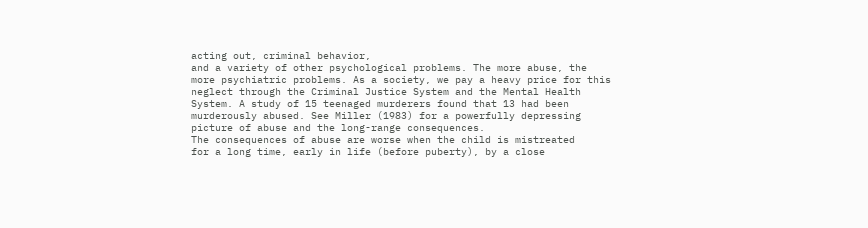acting out, criminal behavior,
and a variety of other psychological problems. The more abuse, the
more psychiatric problems. As a society, we pay a heavy price for this
neglect through the Criminal Justice System and the Mental Health
System. A study of 15 teenaged murderers found that 13 had been
murderously abused. See Miller (1983) for a powerfully depressing
picture of abuse and the long-range consequences.
The consequences of abuse are worse when the child is mistreated
for a long time, early in life (before puberty), by a close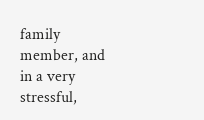family
member, and in a very stressful,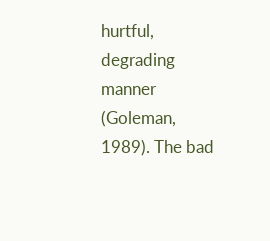hurtful, degrading manner (Goleman,
1989). The bad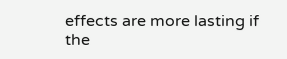effects are more lasting if the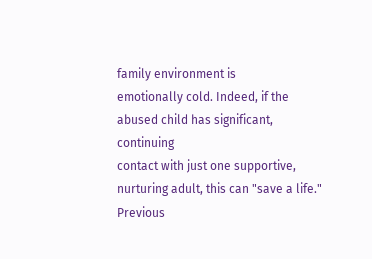family environment is
emotionally cold. Indeed, if the abused child has significant, continuing
contact with just one supportive, nurturing adult, this can "save a life."
Previous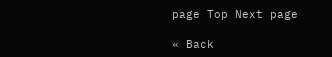page Top Next page

« Back